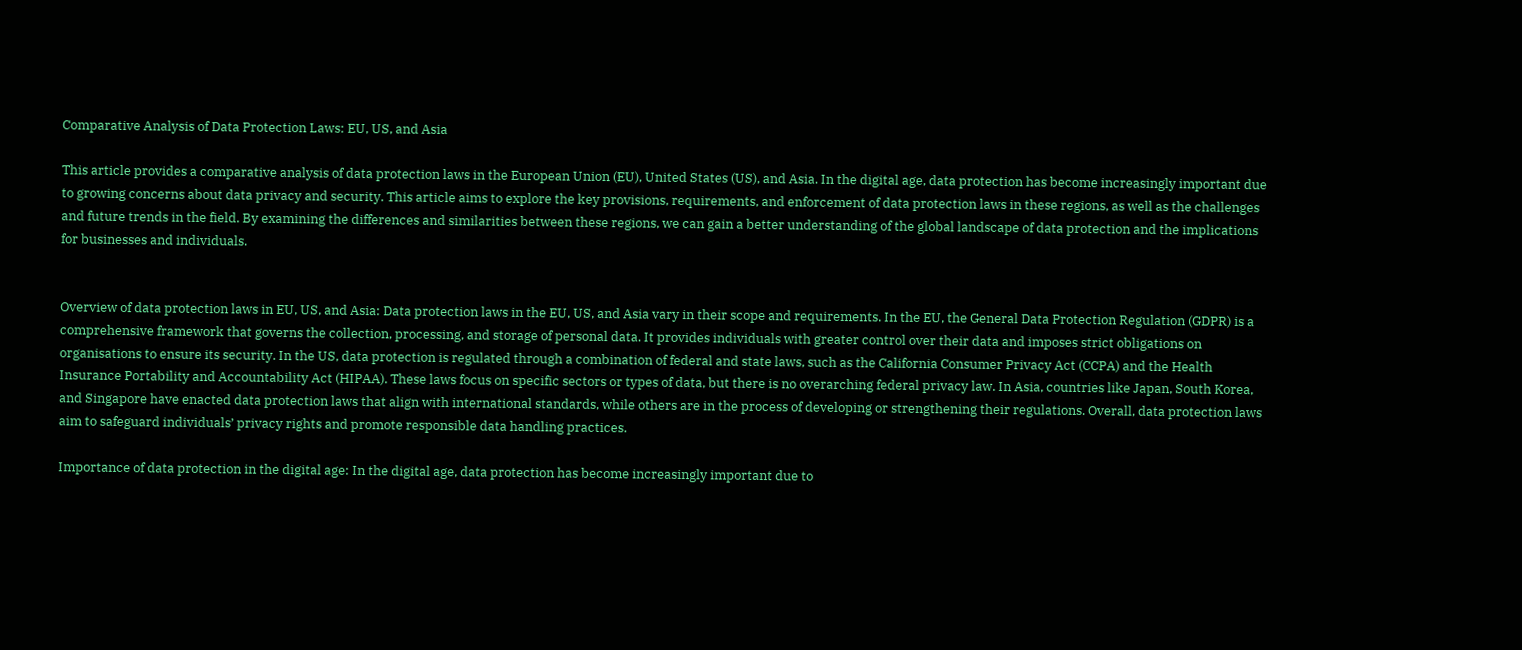Comparative Analysis of Data Protection Laws: EU, US, and Asia

This article provides a comparative analysis of data protection laws in the European Union (EU), United States (US), and Asia. In the digital age, data protection has become increasingly important due to growing concerns about data privacy and security. This article aims to explore the key provisions, requirements, and enforcement of data protection laws in these regions, as well as the challenges and future trends in the field. By examining the differences and similarities between these regions, we can gain a better understanding of the global landscape of data protection and the implications for businesses and individuals.


Overview of data protection laws in EU, US, and Asia: Data protection laws in the EU, US, and Asia vary in their scope and requirements. In the EU, the General Data Protection Regulation (GDPR) is a comprehensive framework that governs the collection, processing, and storage of personal data. It provides individuals with greater control over their data and imposes strict obligations on organisations to ensure its security. In the US, data protection is regulated through a combination of federal and state laws, such as the California Consumer Privacy Act (CCPA) and the Health Insurance Portability and Accountability Act (HIPAA). These laws focus on specific sectors or types of data, but there is no overarching federal privacy law. In Asia, countries like Japan, South Korea, and Singapore have enacted data protection laws that align with international standards, while others are in the process of developing or strengthening their regulations. Overall, data protection laws aim to safeguard individuals’ privacy rights and promote responsible data handling practices.

Importance of data protection in the digital age: In the digital age, data protection has become increasingly important due to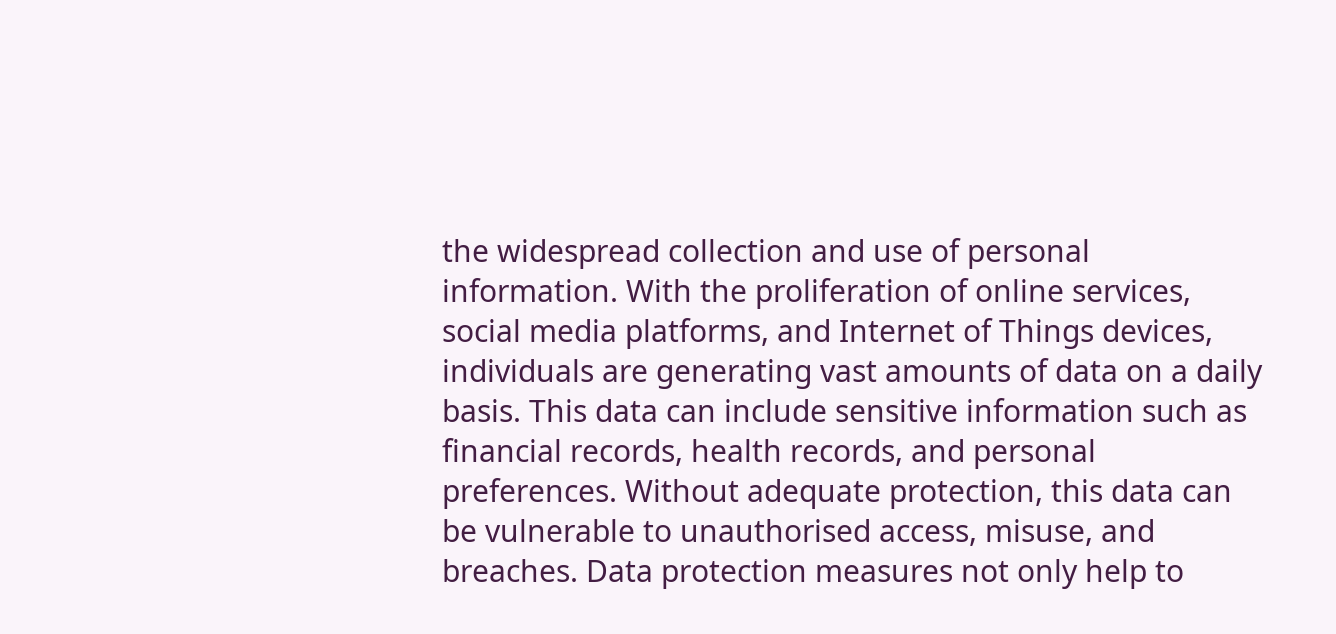the widespread collection and use of personal information. With the proliferation of online services, social media platforms, and Internet of Things devices, individuals are generating vast amounts of data on a daily basis. This data can include sensitive information such as financial records, health records, and personal preferences. Without adequate protection, this data can be vulnerable to unauthorised access, misuse, and breaches. Data protection measures not only help to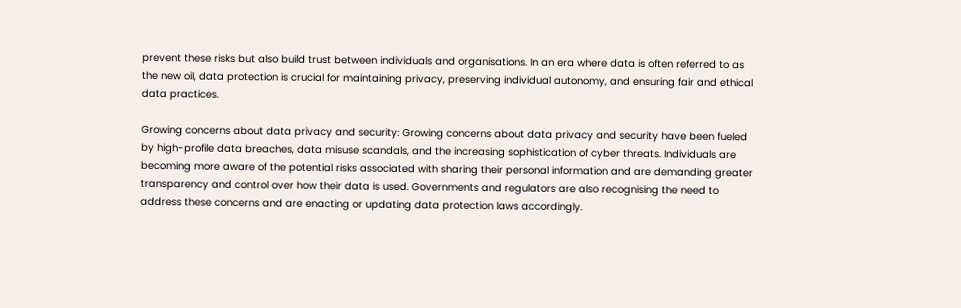prevent these risks but also build trust between individuals and organisations. In an era where data is often referred to as the new oil, data protection is crucial for maintaining privacy, preserving individual autonomy, and ensuring fair and ethical data practices.

Growing concerns about data privacy and security: Growing concerns about data privacy and security have been fueled by high-profile data breaches, data misuse scandals, and the increasing sophistication of cyber threats. Individuals are becoming more aware of the potential risks associated with sharing their personal information and are demanding greater transparency and control over how their data is used. Governments and regulators are also recognising the need to address these concerns and are enacting or updating data protection laws accordingly.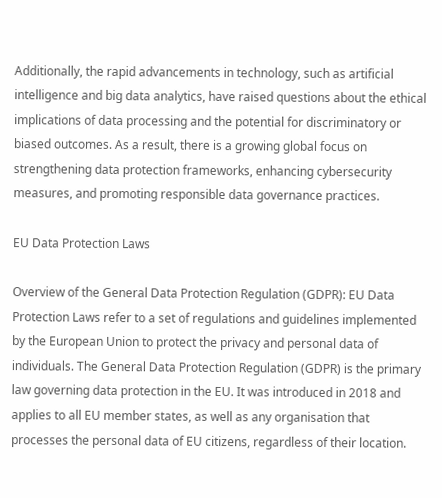Additionally, the rapid advancements in technology, such as artificial intelligence and big data analytics, have raised questions about the ethical implications of data processing and the potential for discriminatory or biased outcomes. As a result, there is a growing global focus on strengthening data protection frameworks, enhancing cybersecurity measures, and promoting responsible data governance practices.

EU Data Protection Laws

Overview of the General Data Protection Regulation (GDPR): EU Data Protection Laws refer to a set of regulations and guidelines implemented by the European Union to protect the privacy and personal data of individuals. The General Data Protection Regulation (GDPR) is the primary law governing data protection in the EU. It was introduced in 2018 and applies to all EU member states, as well as any organisation that processes the personal data of EU citizens, regardless of their location.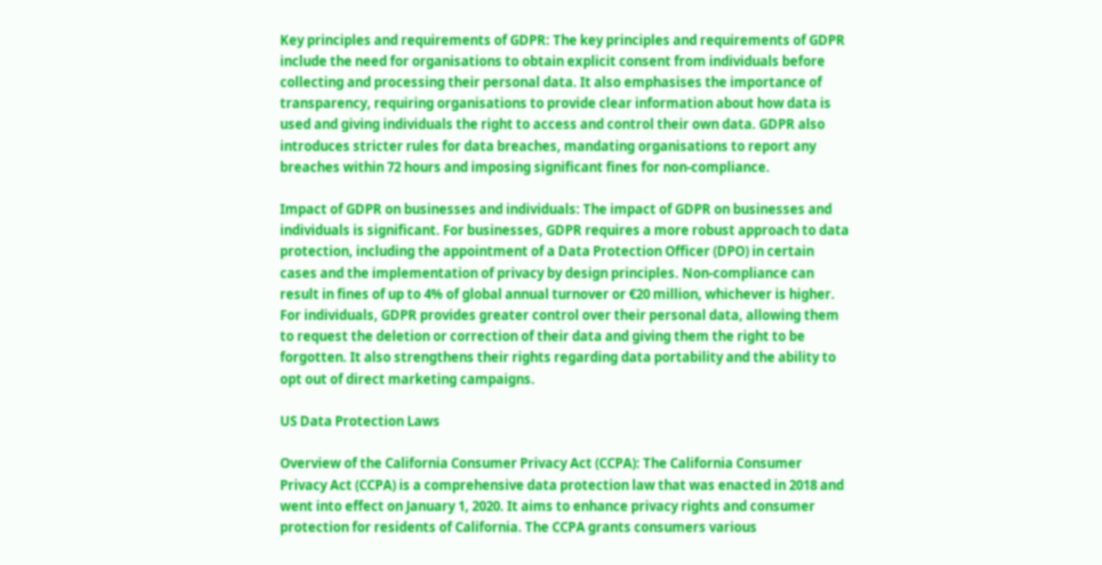Key principles and requirements of GDPR: The key principles and requirements of GDPR include the need for organisations to obtain explicit consent from individuals before collecting and processing their personal data. It also emphasises the importance of transparency, requiring organisations to provide clear information about how data is used and giving individuals the right to access and control their own data. GDPR also introduces stricter rules for data breaches, mandating organisations to report any breaches within 72 hours and imposing significant fines for non-compliance.

Impact of GDPR on businesses and individuals: The impact of GDPR on businesses and individuals is significant. For businesses, GDPR requires a more robust approach to data protection, including the appointment of a Data Protection Officer (DPO) in certain cases and the implementation of privacy by design principles. Non-compliance can result in fines of up to 4% of global annual turnover or €20 million, whichever is higher. For individuals, GDPR provides greater control over their personal data, allowing them to request the deletion or correction of their data and giving them the right to be forgotten. It also strengthens their rights regarding data portability and the ability to opt out of direct marketing campaigns.

US Data Protection Laws

Overview of the California Consumer Privacy Act (CCPA): The California Consumer Privacy Act (CCPA) is a comprehensive data protection law that was enacted in 2018 and went into effect on January 1, 2020. It aims to enhance privacy rights and consumer protection for residents of California. The CCPA grants consumers various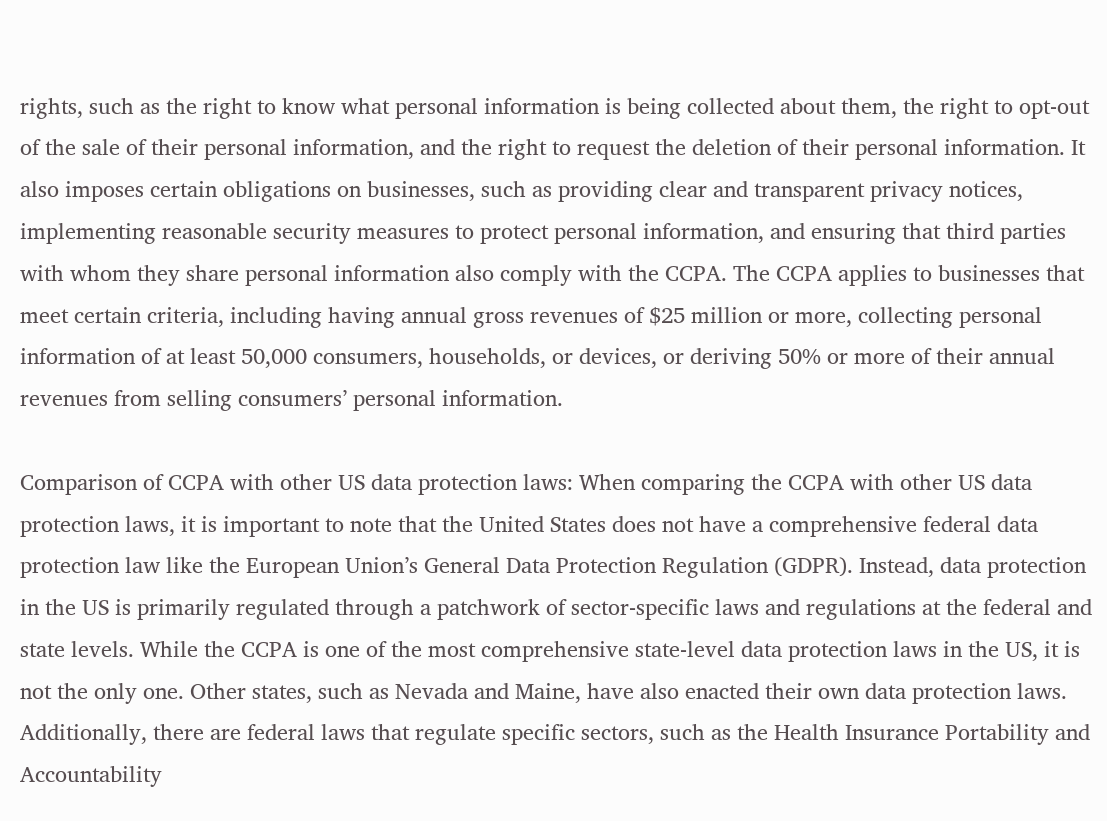rights, such as the right to know what personal information is being collected about them, the right to opt-out of the sale of their personal information, and the right to request the deletion of their personal information. It also imposes certain obligations on businesses, such as providing clear and transparent privacy notices, implementing reasonable security measures to protect personal information, and ensuring that third parties with whom they share personal information also comply with the CCPA. The CCPA applies to businesses that meet certain criteria, including having annual gross revenues of $25 million or more, collecting personal information of at least 50,000 consumers, households, or devices, or deriving 50% or more of their annual revenues from selling consumers’ personal information.

Comparison of CCPA with other US data protection laws: When comparing the CCPA with other US data protection laws, it is important to note that the United States does not have a comprehensive federal data protection law like the European Union’s General Data Protection Regulation (GDPR). Instead, data protection in the US is primarily regulated through a patchwork of sector-specific laws and regulations at the federal and state levels. While the CCPA is one of the most comprehensive state-level data protection laws in the US, it is not the only one. Other states, such as Nevada and Maine, have also enacted their own data protection laws. Additionally, there are federal laws that regulate specific sectors, such as the Health Insurance Portability and Accountability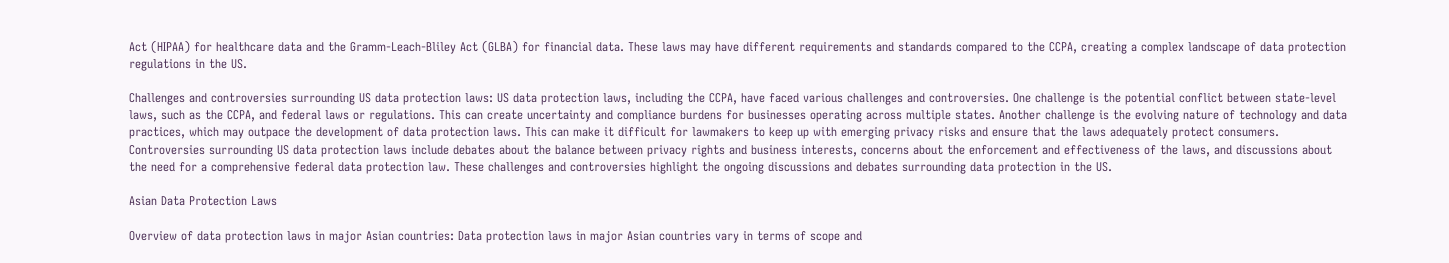Act (HIPAA) for healthcare data and the Gramm-Leach-Bliley Act (GLBA) for financial data. These laws may have different requirements and standards compared to the CCPA, creating a complex landscape of data protection regulations in the US.

Challenges and controversies surrounding US data protection laws: US data protection laws, including the CCPA, have faced various challenges and controversies. One challenge is the potential conflict between state-level laws, such as the CCPA, and federal laws or regulations. This can create uncertainty and compliance burdens for businesses operating across multiple states. Another challenge is the evolving nature of technology and data practices, which may outpace the development of data protection laws. This can make it difficult for lawmakers to keep up with emerging privacy risks and ensure that the laws adequately protect consumers. Controversies surrounding US data protection laws include debates about the balance between privacy rights and business interests, concerns about the enforcement and effectiveness of the laws, and discussions about the need for a comprehensive federal data protection law. These challenges and controversies highlight the ongoing discussions and debates surrounding data protection in the US.

Asian Data Protection Laws

Overview of data protection laws in major Asian countries: Data protection laws in major Asian countries vary in terms of scope and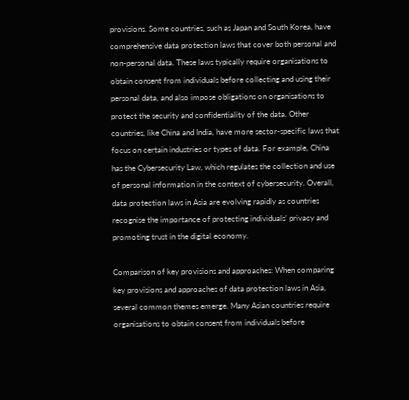provisions. Some countries, such as Japan and South Korea, have comprehensive data protection laws that cover both personal and non-personal data. These laws typically require organisations to obtain consent from individuals before collecting and using their personal data, and also impose obligations on organisations to protect the security and confidentiality of the data. Other countries, like China and India, have more sector-specific laws that focus on certain industries or types of data. For example, China has the Cybersecurity Law, which regulates the collection and use of personal information in the context of cybersecurity. Overall, data protection laws in Asia are evolving rapidly as countries recognise the importance of protecting individuals’ privacy and promoting trust in the digital economy.

Comparison of key provisions and approaches: When comparing key provisions and approaches of data protection laws in Asia, several common themes emerge. Many Asian countries require organisations to obtain consent from individuals before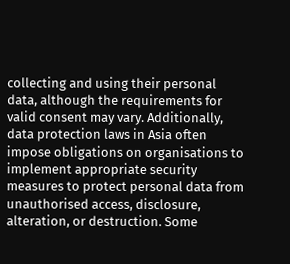collecting and using their personal data, although the requirements for valid consent may vary. Additionally, data protection laws in Asia often impose obligations on organisations to implement appropriate security measures to protect personal data from unauthorised access, disclosure, alteration, or destruction. Some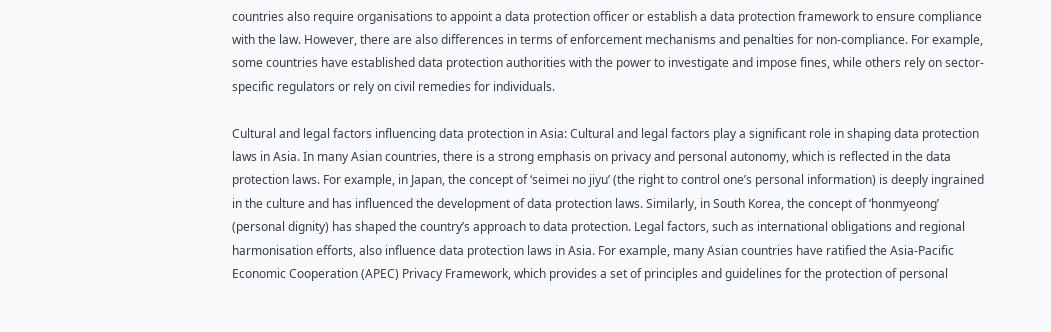countries also require organisations to appoint a data protection officer or establish a data protection framework to ensure compliance with the law. However, there are also differences in terms of enforcement mechanisms and penalties for non-compliance. For example, some countries have established data protection authorities with the power to investigate and impose fines, while others rely on sector-specific regulators or rely on civil remedies for individuals.

Cultural and legal factors influencing data protection in Asia: Cultural and legal factors play a significant role in shaping data protection laws in Asia. In many Asian countries, there is a strong emphasis on privacy and personal autonomy, which is reflected in the data protection laws. For example, in Japan, the concept of ‘seimei no jiyu’ (the right to control one’s personal information) is deeply ingrained in the culture and has influenced the development of data protection laws. Similarly, in South Korea, the concept of ‘honmyeong’ (personal dignity) has shaped the country’s approach to data protection. Legal factors, such as international obligations and regional harmonisation efforts, also influence data protection laws in Asia. For example, many Asian countries have ratified the Asia-Pacific Economic Cooperation (APEC) Privacy Framework, which provides a set of principles and guidelines for the protection of personal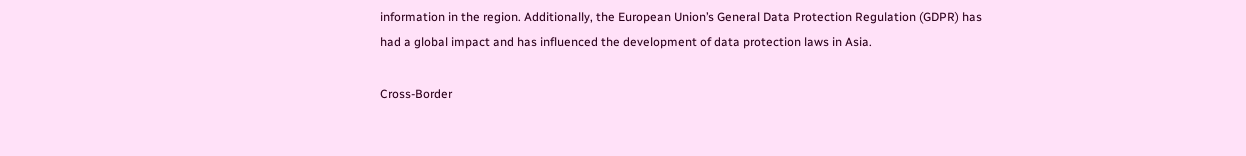information in the region. Additionally, the European Union’s General Data Protection Regulation (GDPR) has had a global impact and has influenced the development of data protection laws in Asia.

Cross-Border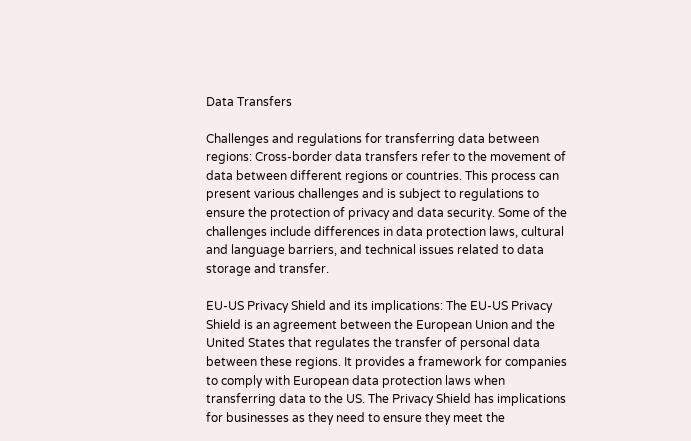Data Transfers

Challenges and regulations for transferring data between regions: Cross-border data transfers refer to the movement of data between different regions or countries. This process can present various challenges and is subject to regulations to ensure the protection of privacy and data security. Some of the challenges include differences in data protection laws, cultural and language barriers, and technical issues related to data storage and transfer.

EU-US Privacy Shield and its implications: The EU-US Privacy Shield is an agreement between the European Union and the United States that regulates the transfer of personal data between these regions. It provides a framework for companies to comply with European data protection laws when transferring data to the US. The Privacy Shield has implications for businesses as they need to ensure they meet the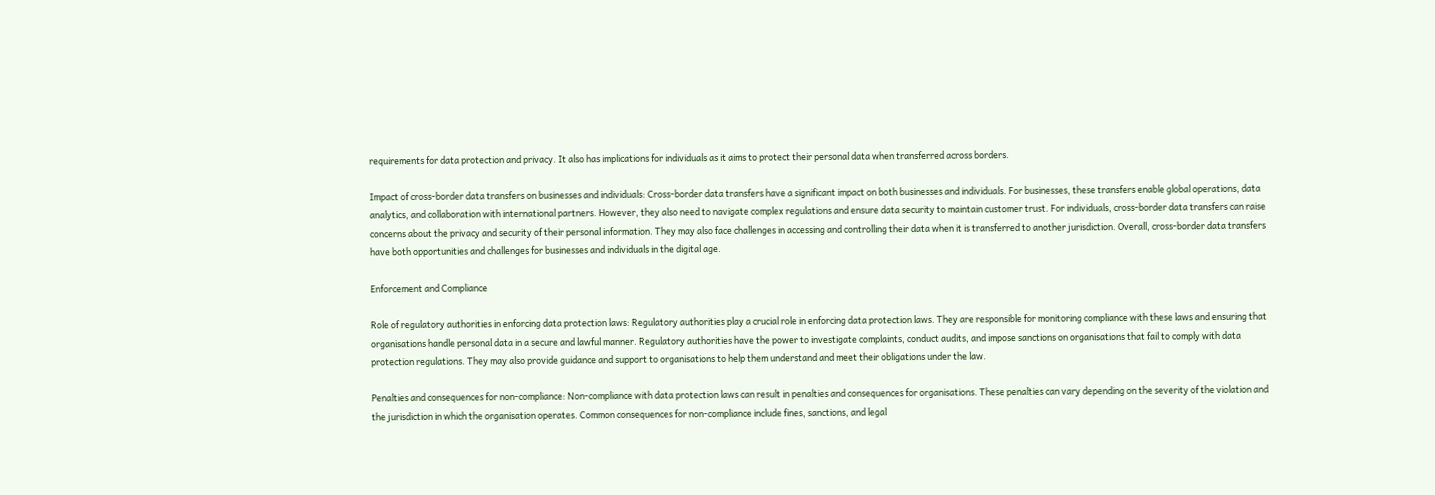requirements for data protection and privacy. It also has implications for individuals as it aims to protect their personal data when transferred across borders.

Impact of cross-border data transfers on businesses and individuals: Cross-border data transfers have a significant impact on both businesses and individuals. For businesses, these transfers enable global operations, data analytics, and collaboration with international partners. However, they also need to navigate complex regulations and ensure data security to maintain customer trust. For individuals, cross-border data transfers can raise concerns about the privacy and security of their personal information. They may also face challenges in accessing and controlling their data when it is transferred to another jurisdiction. Overall, cross-border data transfers have both opportunities and challenges for businesses and individuals in the digital age.

Enforcement and Compliance

Role of regulatory authorities in enforcing data protection laws: Regulatory authorities play a crucial role in enforcing data protection laws. They are responsible for monitoring compliance with these laws and ensuring that organisations handle personal data in a secure and lawful manner. Regulatory authorities have the power to investigate complaints, conduct audits, and impose sanctions on organisations that fail to comply with data protection regulations. They may also provide guidance and support to organisations to help them understand and meet their obligations under the law.

Penalties and consequences for non-compliance: Non-compliance with data protection laws can result in penalties and consequences for organisations. These penalties can vary depending on the severity of the violation and the jurisdiction in which the organisation operates. Common consequences for non-compliance include fines, sanctions, and legal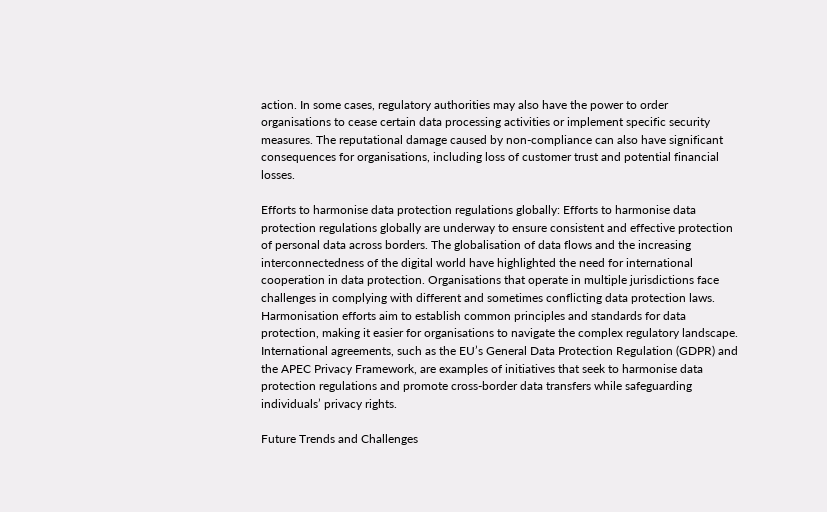action. In some cases, regulatory authorities may also have the power to order organisations to cease certain data processing activities or implement specific security measures. The reputational damage caused by non-compliance can also have significant consequences for organisations, including loss of customer trust and potential financial losses.

Efforts to harmonise data protection regulations globally: Efforts to harmonise data protection regulations globally are underway to ensure consistent and effective protection of personal data across borders. The globalisation of data flows and the increasing interconnectedness of the digital world have highlighted the need for international cooperation in data protection. Organisations that operate in multiple jurisdictions face challenges in complying with different and sometimes conflicting data protection laws. Harmonisation efforts aim to establish common principles and standards for data protection, making it easier for organisations to navigate the complex regulatory landscape. International agreements, such as the EU’s General Data Protection Regulation (GDPR) and the APEC Privacy Framework, are examples of initiatives that seek to harmonise data protection regulations and promote cross-border data transfers while safeguarding individuals’ privacy rights.

Future Trends and Challenges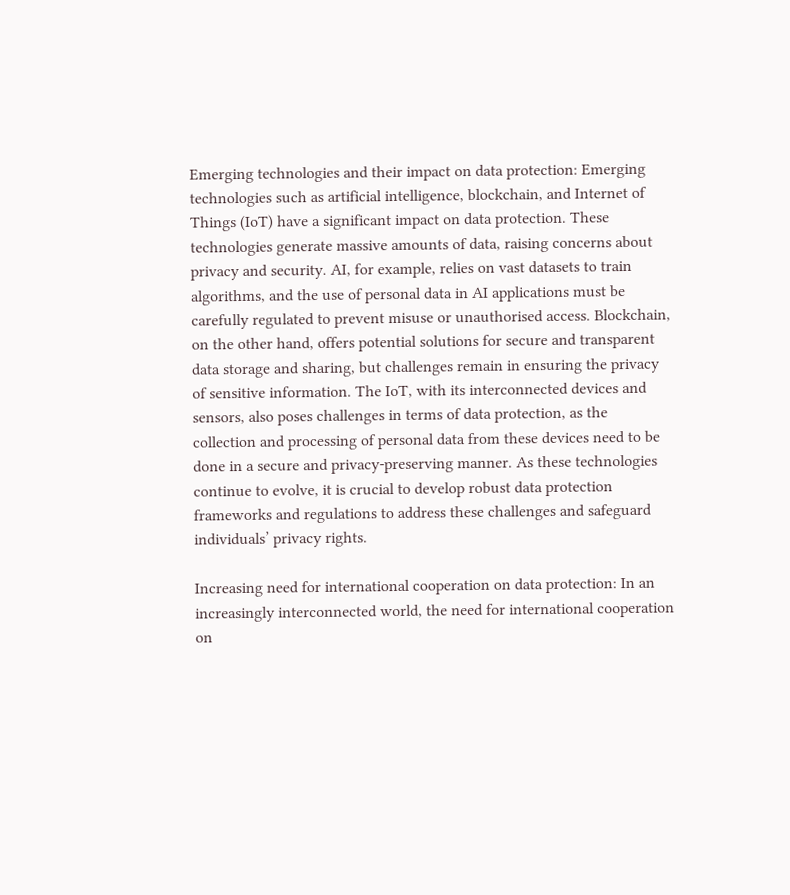Emerging technologies and their impact on data protection: Emerging technologies such as artificial intelligence, blockchain, and Internet of Things (IoT) have a significant impact on data protection. These technologies generate massive amounts of data, raising concerns about privacy and security. AI, for example, relies on vast datasets to train algorithms, and the use of personal data in AI applications must be carefully regulated to prevent misuse or unauthorised access. Blockchain, on the other hand, offers potential solutions for secure and transparent data storage and sharing, but challenges remain in ensuring the privacy of sensitive information. The IoT, with its interconnected devices and sensors, also poses challenges in terms of data protection, as the collection and processing of personal data from these devices need to be done in a secure and privacy-preserving manner. As these technologies continue to evolve, it is crucial to develop robust data protection frameworks and regulations to address these challenges and safeguard individuals’ privacy rights.

Increasing need for international cooperation on data protection: In an increasingly interconnected world, the need for international cooperation on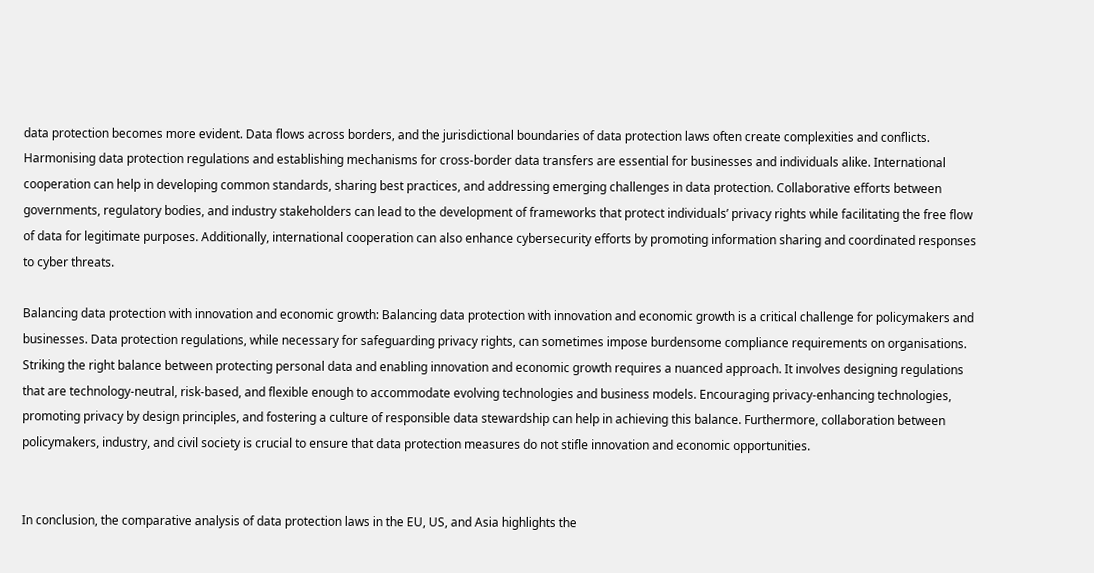data protection becomes more evident. Data flows across borders, and the jurisdictional boundaries of data protection laws often create complexities and conflicts. Harmonising data protection regulations and establishing mechanisms for cross-border data transfers are essential for businesses and individuals alike. International cooperation can help in developing common standards, sharing best practices, and addressing emerging challenges in data protection. Collaborative efforts between governments, regulatory bodies, and industry stakeholders can lead to the development of frameworks that protect individuals’ privacy rights while facilitating the free flow of data for legitimate purposes. Additionally, international cooperation can also enhance cybersecurity efforts by promoting information sharing and coordinated responses to cyber threats.

Balancing data protection with innovation and economic growth: Balancing data protection with innovation and economic growth is a critical challenge for policymakers and businesses. Data protection regulations, while necessary for safeguarding privacy rights, can sometimes impose burdensome compliance requirements on organisations. Striking the right balance between protecting personal data and enabling innovation and economic growth requires a nuanced approach. It involves designing regulations that are technology-neutral, risk-based, and flexible enough to accommodate evolving technologies and business models. Encouraging privacy-enhancing technologies, promoting privacy by design principles, and fostering a culture of responsible data stewardship can help in achieving this balance. Furthermore, collaboration between policymakers, industry, and civil society is crucial to ensure that data protection measures do not stifle innovation and economic opportunities.


In conclusion, the comparative analysis of data protection laws in the EU, US, and Asia highlights the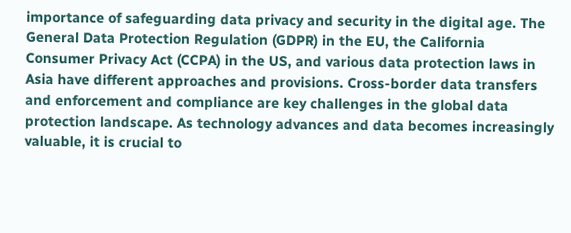importance of safeguarding data privacy and security in the digital age. The General Data Protection Regulation (GDPR) in the EU, the California Consumer Privacy Act (CCPA) in the US, and various data protection laws in Asia have different approaches and provisions. Cross-border data transfers and enforcement and compliance are key challenges in the global data protection landscape. As technology advances and data becomes increasingly valuable, it is crucial to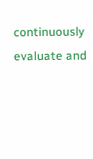continuously evaluate and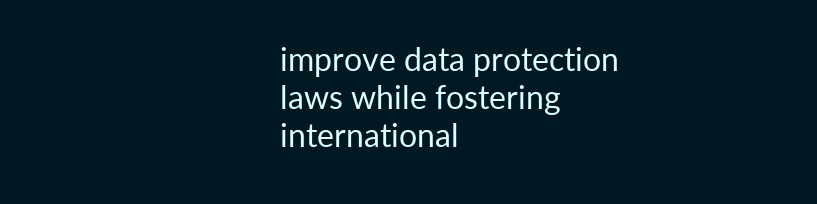improve data protection laws while fostering international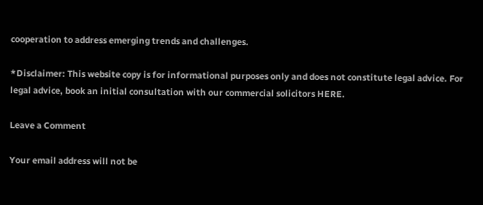cooperation to address emerging trends and challenges.

*Disclaimer: This website copy is for informational purposes only and does not constitute legal advice. For legal advice, book an initial consultation with our commercial solicitors HERE.

Leave a Comment

Your email address will not be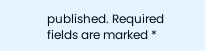published. Required fields are marked *